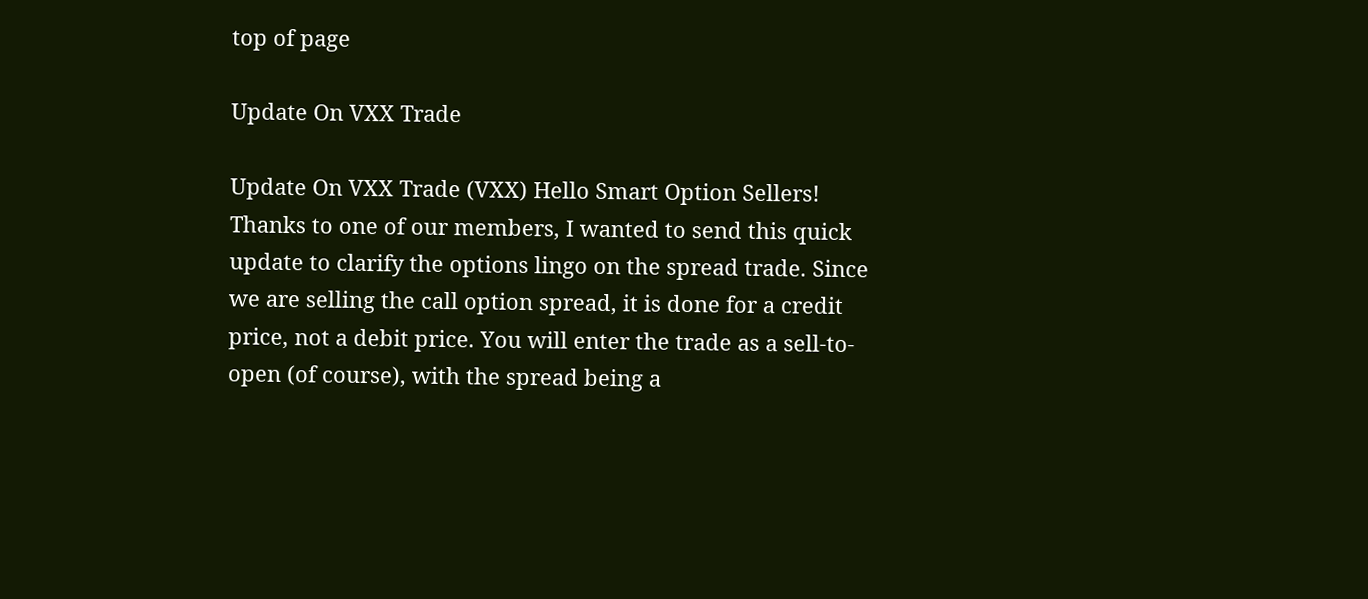top of page

Update On VXX Trade

Update On VXX Trade (VXX) Hello Smart Option Sellers! Thanks to one of our members, I wanted to send this quick update to clarify the options lingo on the spread trade. Since we are selling the call option spread, it is done for a credit price, not a debit price. You will enter the trade as a sell-to-open (of course), with the spread being a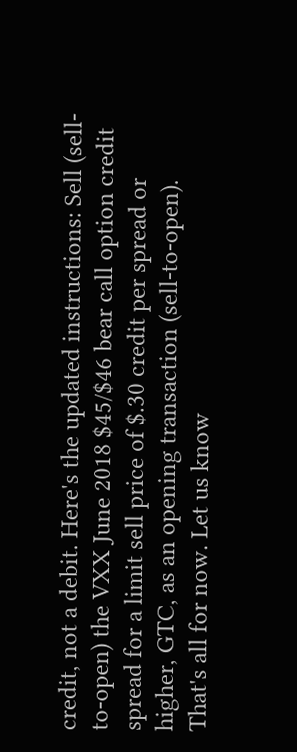credit, not a debit. Here's the updated instructions: Sell (sell-to-open) the VXX June 2018 $45/$46 bear call option credit spread for a limit sell price of $.30 credit per spread or higher, GTC, as an opening transaction (sell-to-open). That's all for now. Let us know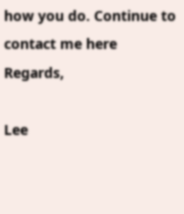how you do. Continue to contact me here Regards,

Lee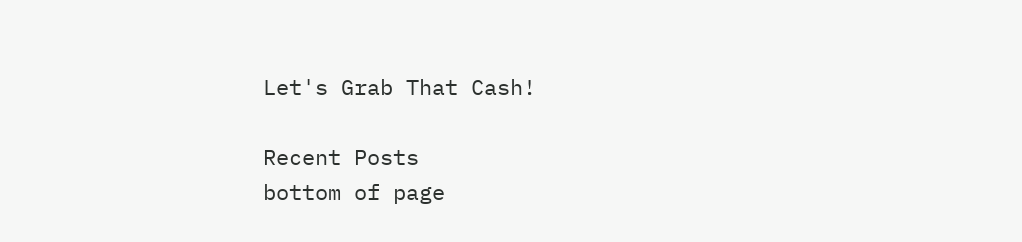Let's Grab That Cash!

Recent Posts
bottom of page